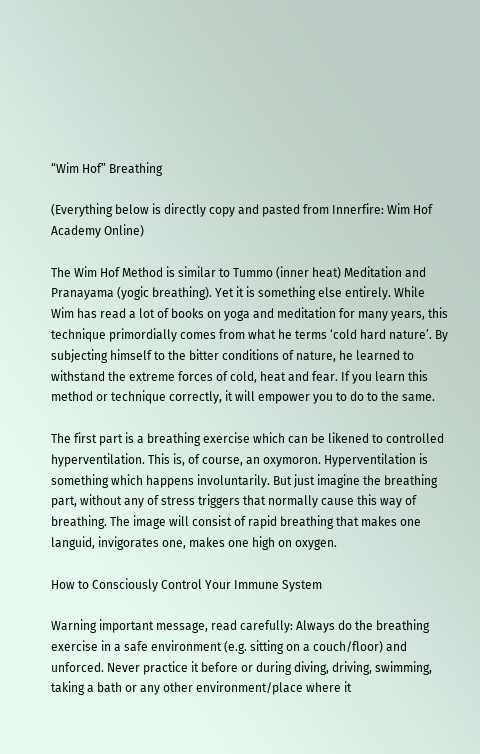“Wim Hof” Breathing

(Everything below is directly copy and pasted from Innerfire: Wim Hof Academy Online)

The Wim Hof Method is similar to Tummo (inner heat) Meditation and Pranayama (yogic breathing). Yet it is something else entirely. While Wim has read a lot of books on yoga and meditation for many years, this technique primordially comes from what he terms ‘cold hard nature’. By subjecting himself to the bitter conditions of nature, he learned to withstand the extreme forces of cold, heat and fear. If you learn this method or technique correctly, it will empower you to do to the same.

The first part is a breathing exercise which can be likened to controlled hyperventilation. This is, of course, an oxymoron. Hyperventilation is something which happens involuntarily. But just imagine the breathing part, without any of stress triggers that normally cause this way of breathing. The image will consist of rapid breathing that makes one languid, invigorates one, makes one high on oxygen.

How to Consciously Control Your Immune System

Warning important message, read carefully: Always do the breathing exercise in a safe environment (e.g. sitting on a couch/floor) and unforced. Never practice it before or during diving, driving, swimming, taking a bath or any other environment/place where it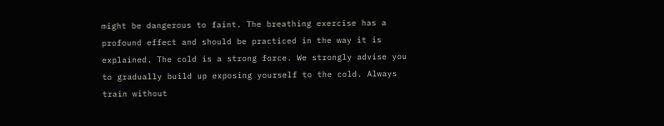might be dangerous to faint. The breathing exercise has a profound effect and should be practiced in the way it is explained. The cold is a strong force. We strongly advise you to gradually build up exposing yourself to the cold. Always train without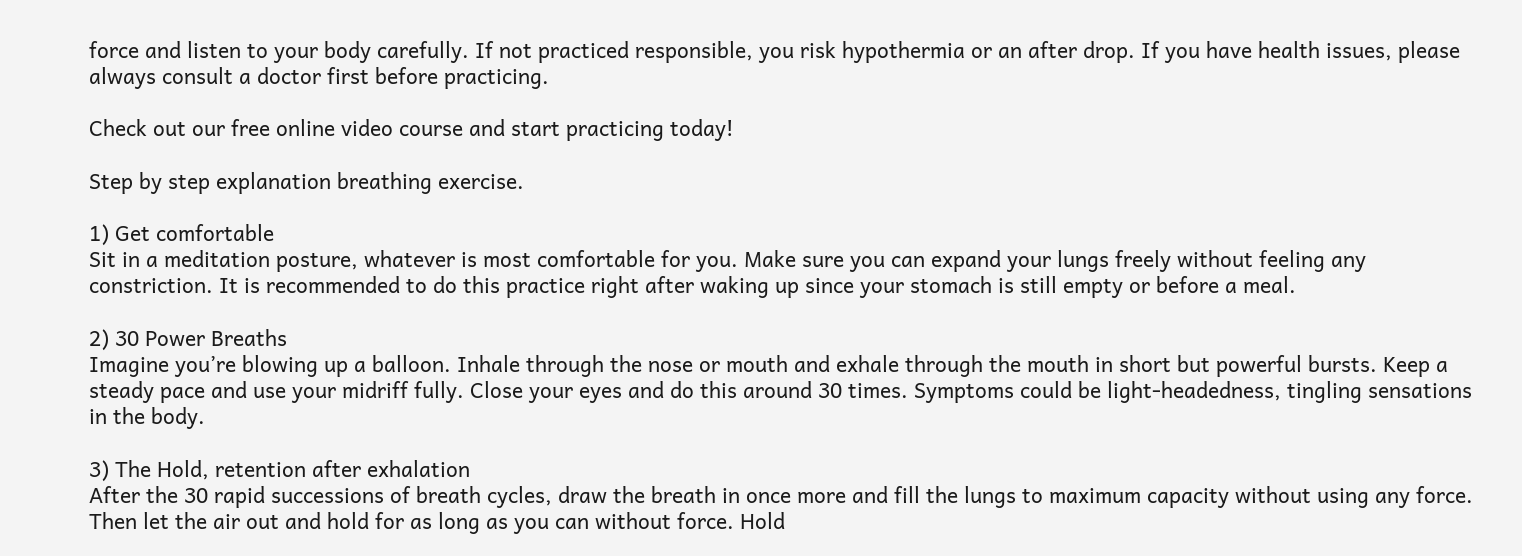force and listen to your body carefully. If not practiced responsible, you risk hypothermia or an after drop. If you have health issues, please always consult a doctor first before practicing.

Check out our free online video course and start practicing today!

Step by step explanation breathing exercise.

1) Get comfortable
Sit in a meditation posture, whatever is most comfortable for you. Make sure you can expand your lungs freely without feeling any constriction. It is recommended to do this practice right after waking up since your stomach is still empty or before a meal.

2) 30 Power Breaths
Imagine you’re blowing up a balloon. Inhale through the nose or mouth and exhale through the mouth in short but powerful bursts. Keep a steady pace and use your midriff fully. Close your eyes and do this around 30 times. Symptoms could be light-headedness, tingling sensations in the body.

3) The Hold, retention after exhalation
After the 30 rapid successions of breath cycles, draw the breath in once more and fill the lungs to maximum capacity without using any force. Then let the air out and hold for as long as you can without force. Hold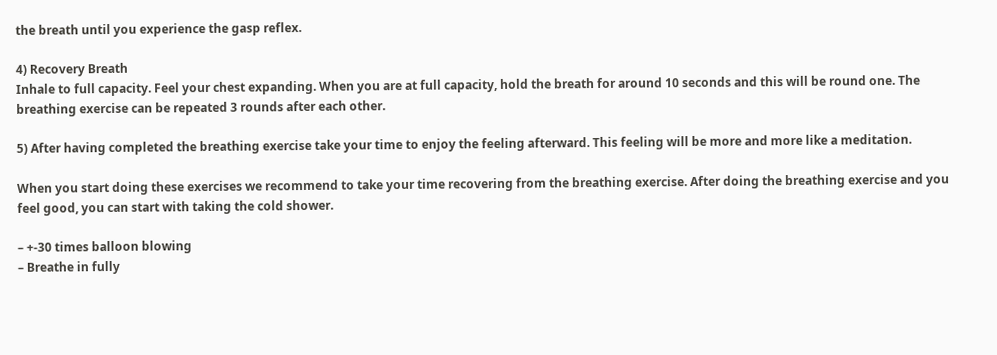the breath until you experience the gasp reflex.

4) Recovery Breath
Inhale to full capacity. Feel your chest expanding. When you are at full capacity, hold the breath for around 10 seconds and this will be round one. The breathing exercise can be repeated 3 rounds after each other.

5) After having completed the breathing exercise take your time to enjoy the feeling afterward. This feeling will be more and more like a meditation.

When you start doing these exercises we recommend to take your time recovering from the breathing exercise. After doing the breathing exercise and you feel good, you can start with taking the cold shower.

– +-30 times balloon blowing
– Breathe in fully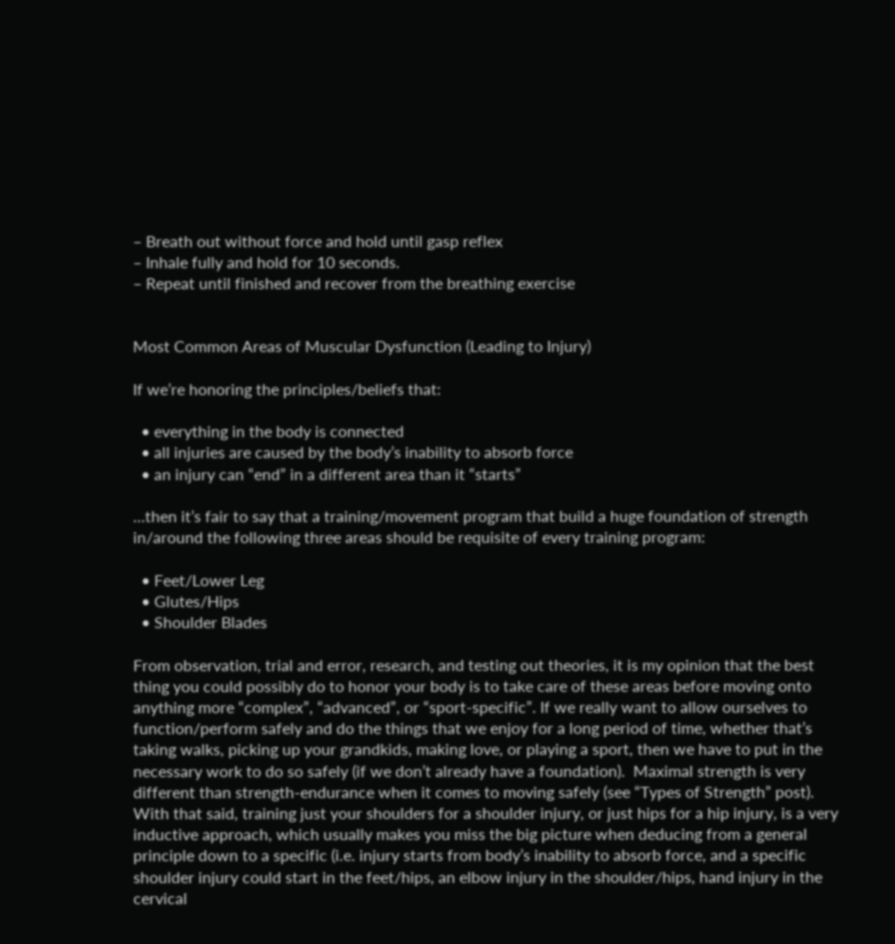– Breath out without force and hold until gasp reflex
– Inhale fully and hold for 10 seconds.
– Repeat until finished and recover from the breathing exercise


Most Common Areas of Muscular Dysfunction (Leading to Injury)

If we’re honoring the principles/beliefs that:

  • everything in the body is connected
  • all injuries are caused by the body’s inability to absorb force
  • an injury can “end” in a different area than it “starts”

…then it’s fair to say that a training/movement program that build a huge foundation of strength in/around the following three areas should be requisite of every training program:

  • Feet/Lower Leg
  • Glutes/Hips
  • Shoulder Blades

From observation, trial and error, research, and testing out theories, it is my opinion that the best thing you could possibly do to honor your body is to take care of these areas before moving onto anything more “complex”, “advanced”, or “sport-specific”. If we really want to allow ourselves to function/perform safely and do the things that we enjoy for a long period of time, whether that’s taking walks, picking up your grandkids, making love, or playing a sport, then we have to put in the necessary work to do so safely (if we don’t already have a foundation).  Maximal strength is very different than strength-endurance when it comes to moving safely (see “Types of Strength” post). With that said, training just your shoulders for a shoulder injury, or just hips for a hip injury, is a very inductive approach, which usually makes you miss the big picture when deducing from a general principle down to a specific (i.e. injury starts from body’s inability to absorb force, and a specific shoulder injury could start in the feet/hips, an elbow injury in the shoulder/hips, hand injury in the cervical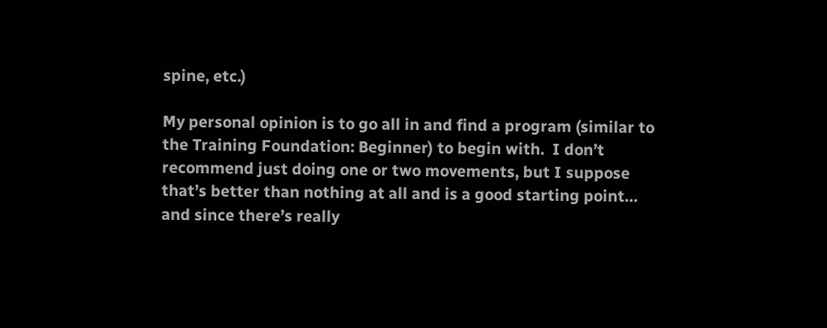spine, etc.)

My personal opinion is to go all in and find a program (similar to the Training Foundation: Beginner) to begin with.  I don’t recommend just doing one or two movements, but I suppose that’s better than nothing at all and is a good starting point… and since there’s really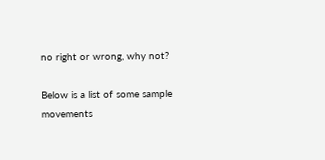no right or wrong, why not?

Below is a list of some sample movements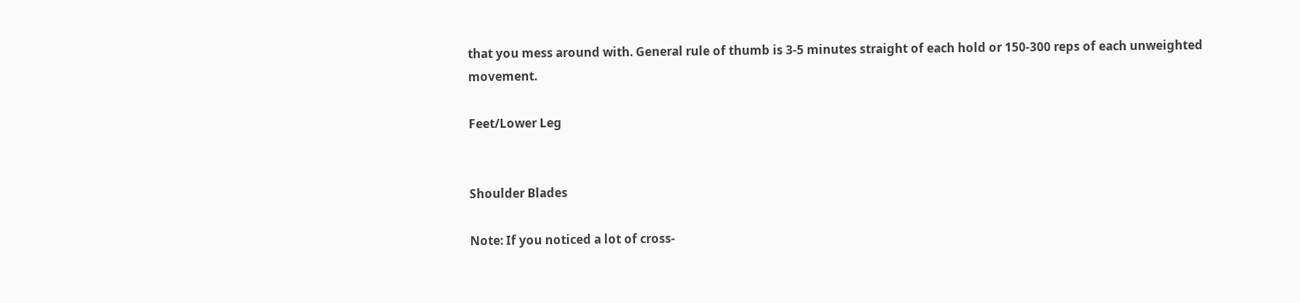that you mess around with. General rule of thumb is 3-5 minutes straight of each hold or 150-300 reps of each unweighted movement.

Feet/Lower Leg


Shoulder Blades

Note: If you noticed a lot of cross-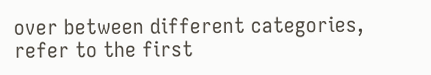over between different categories, refer to the first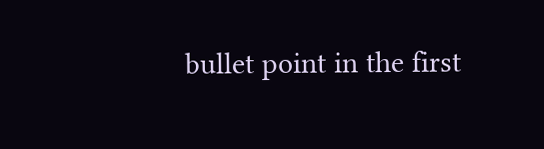bullet point in the first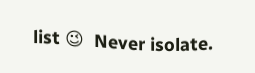list 😉  Never isolate.